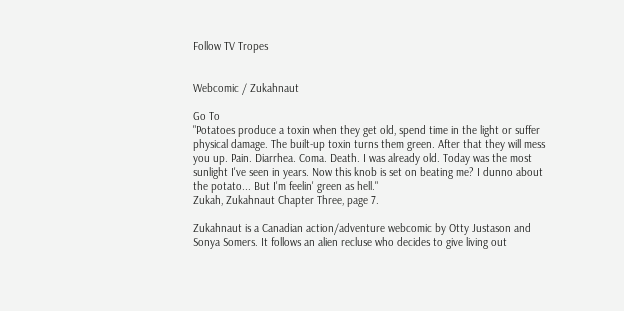Follow TV Tropes


Webcomic / Zukahnaut

Go To
"Potatoes produce a toxin when they get old, spend time in the light or suffer physical damage. The built-up toxin turns them green. After that they will mess you up. Pain. Diarrhea. Coma. Death. I was already old. Today was the most sunlight I've seen in years. Now this knob is set on beating me? I dunno about the potato... But I'm feelin' green as hell."
Zukah, Zukahnaut Chapter Three, page 7.

Zukahnaut is a Canadian action/adventure webcomic by Otty Justason and Sonya Somers. It follows an alien recluse who decides to give living out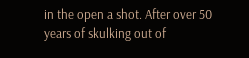in the open a shot. After over 50 years of skulking out of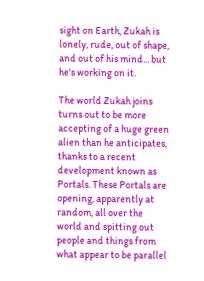sight on Earth, Zukah is lonely, rude, out of shape, and out of his mind... but he's working on it.

The world Zukah joins turns out to be more accepting of a huge green alien than he anticipates, thanks to a recent development known as Portals. These Portals are opening, apparently at random, all over the world and spitting out people and things from what appear to be parallel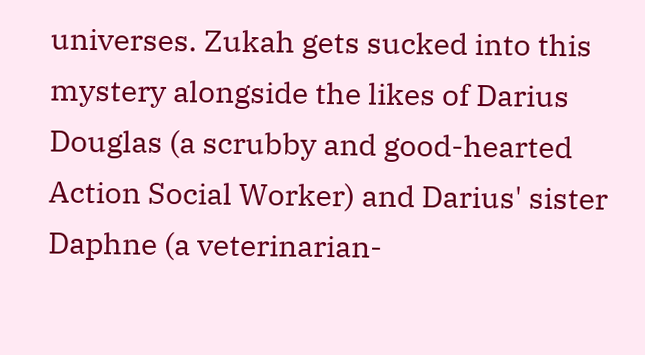universes. Zukah gets sucked into this mystery alongside the likes of Darius Douglas (a scrubby and good-hearted Action Social Worker) and Darius' sister Daphne (a veterinarian-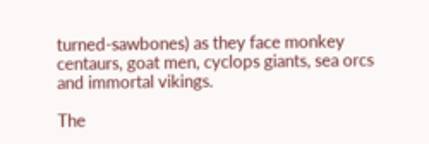turned-sawbones) as they face monkey centaurs, goat men, cyclops giants, sea orcs and immortal vikings.

The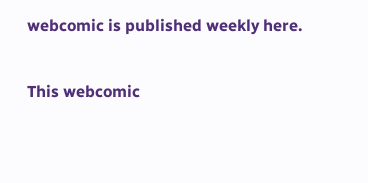webcomic is published weekly here.

This webcomic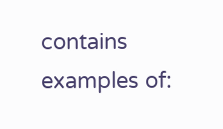contains examples of: